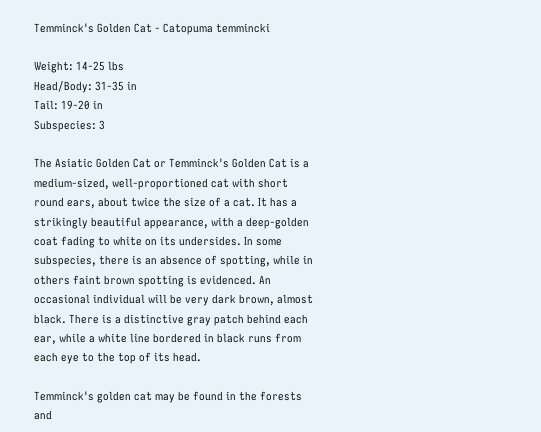Temminck's Golden Cat - Catopuma temmincki

Weight: 14-25 lbs
Head/Body: 31-35 in
Tail: 19-20 in
Subspecies: 3

The Asiatic Golden Cat or Temminck's Golden Cat is a medium-sized, well-proportioned cat with short round ears, about twice the size of a cat. It has a strikingly beautiful appearance, with a deep-golden coat fading to white on its undersides. In some subspecies, there is an absence of spotting, while in others faint brown spotting is evidenced. An occasional individual will be very dark brown, almost black. There is a distinctive gray patch behind each ear, while a white line bordered in black runs from each eye to the top of its head.

Temminck's golden cat may be found in the forests and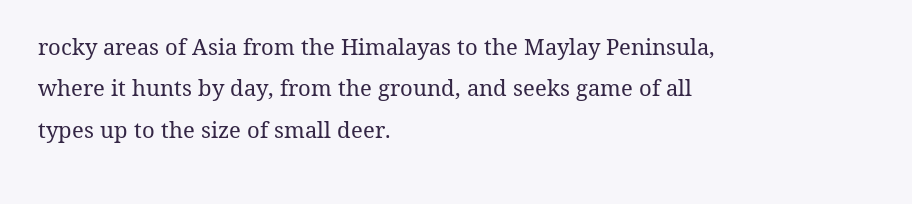rocky areas of Asia from the Himalayas to the Maylay Peninsula, where it hunts by day, from the ground, and seeks game of all types up to the size of small deer.